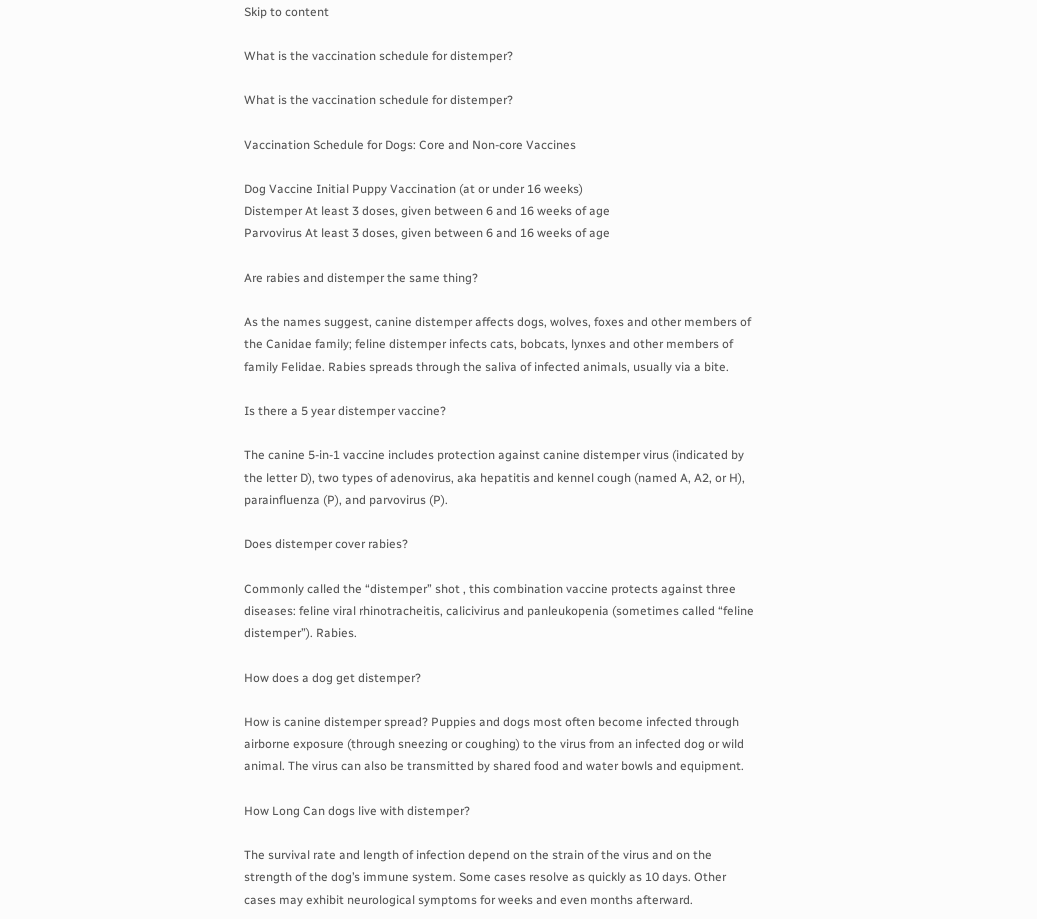Skip to content

What is the vaccination schedule for distemper?

What is the vaccination schedule for distemper?

Vaccination Schedule for Dogs: Core and Non-core Vaccines

Dog Vaccine Initial Puppy Vaccination (at or under 16 weeks)
Distemper At least 3 doses, given between 6 and 16 weeks of age
Parvovirus At least 3 doses, given between 6 and 16 weeks of age

Are rabies and distemper the same thing?

As the names suggest, canine distemper affects dogs, wolves, foxes and other members of the Canidae family; feline distemper infects cats, bobcats, lynxes and other members of family Felidae. Rabies spreads through the saliva of infected animals, usually via a bite.

Is there a 5 year distemper vaccine?

The canine 5-in-1 vaccine includes protection against canine distemper virus (indicated by the letter D), two types of adenovirus, aka hepatitis and kennel cough (named A, A2, or H), parainfluenza (P), and parvovirus (P).

Does distemper cover rabies?

Commonly called the “distemper” shot , this combination vaccine protects against three diseases: feline viral rhinotracheitis, calicivirus and panleukopenia (sometimes called “feline distemper”). Rabies.

How does a dog get distemper?

How is canine distemper spread? Puppies and dogs most often become infected through airborne exposure (through sneezing or coughing) to the virus from an infected dog or wild animal. The virus can also be transmitted by shared food and water bowls and equipment.

How Long Can dogs live with distemper?

The survival rate and length of infection depend on the strain of the virus and on the strength of the dog’s immune system. Some cases resolve as quickly as 10 days. Other cases may exhibit neurological symptoms for weeks and even months afterward.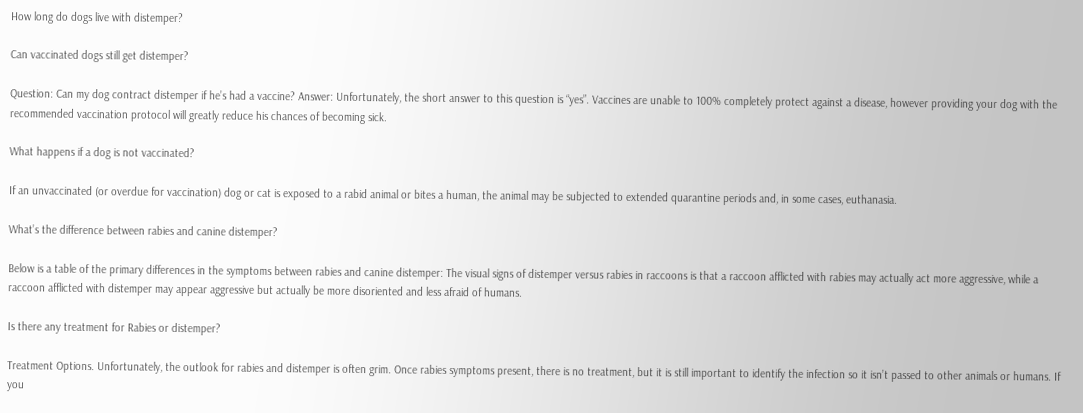How long do dogs live with distemper?

Can vaccinated dogs still get distemper?

Question: Can my dog contract distemper if he’s had a vaccine? Answer: Unfortunately, the short answer to this question is “yes”. Vaccines are unable to 100% completely protect against a disease, however providing your dog with the recommended vaccination protocol will greatly reduce his chances of becoming sick.

What happens if a dog is not vaccinated?

If an unvaccinated (or overdue for vaccination) dog or cat is exposed to a rabid animal or bites a human, the animal may be subjected to extended quarantine periods and, in some cases, euthanasia.

What’s the difference between rabies and canine distemper?

Below is a table of the primary differences in the symptoms between rabies and canine distemper: The visual signs of distemper versus rabies in raccoons is that a raccoon afflicted with rabies may actually act more aggressive, while a raccoon afflicted with distemper may appear aggressive but actually be more disoriented and less afraid of humans.

Is there any treatment for Rabies or distemper?

Treatment Options. Unfortunately, the outlook for rabies and distemper is often grim. Once rabies symptoms present, there is no treatment, but it is still important to identify the infection so it isn’t passed to other animals or humans. If you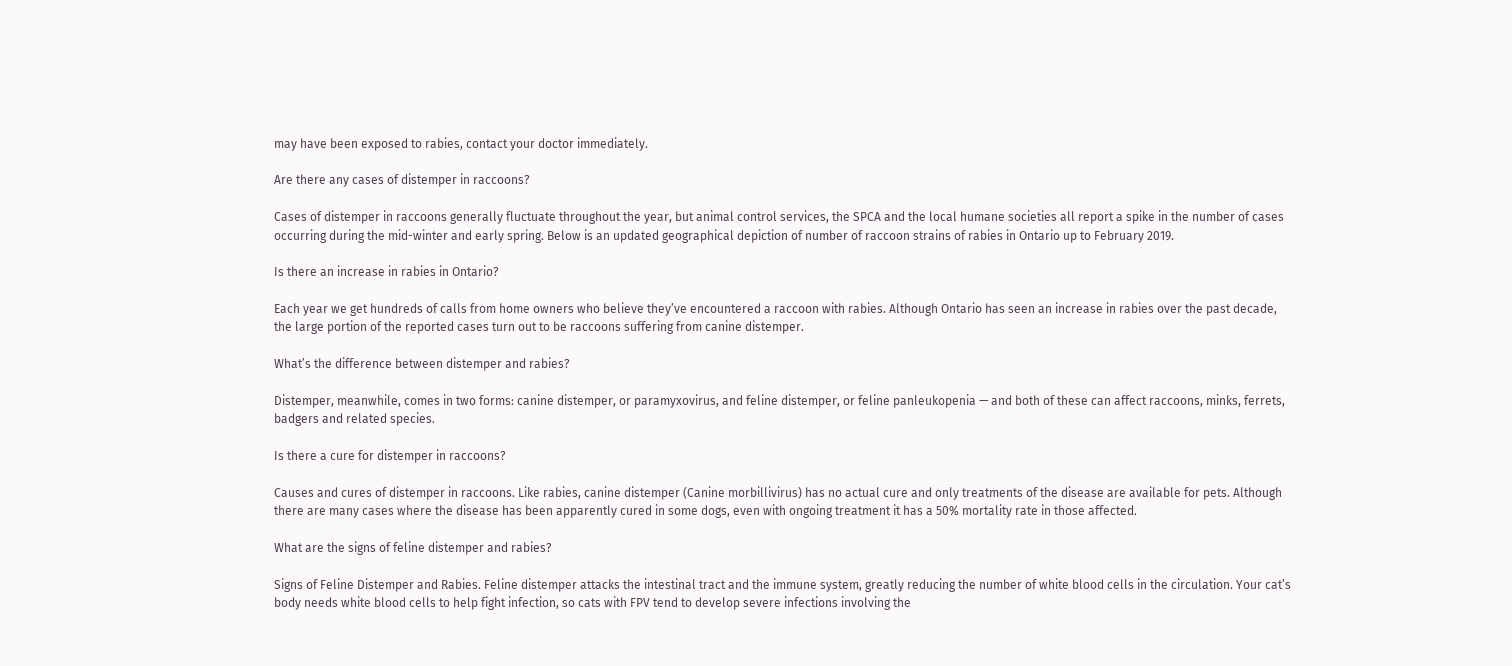may have been exposed to rabies, contact your doctor immediately.

Are there any cases of distemper in raccoons?

Cases of distemper in raccoons generally fluctuate throughout the year, but animal control services, the SPCA and the local humane societies all report a spike in the number of cases occurring during the mid-winter and early spring. Below is an updated geographical depiction of number of raccoon strains of rabies in Ontario up to February 2019.

Is there an increase in rabies in Ontario?

Each year we get hundreds of calls from home owners who believe they’ve encountered a raccoon with rabies. Although Ontario has seen an increase in rabies over the past decade, the large portion of the reported cases turn out to be raccoons suffering from canine distemper.

What’s the difference between distemper and rabies?

Distemper, meanwhile, comes in two forms: canine distemper, or paramyxovirus, and feline distemper, or feline panleukopenia — and both of these can affect raccoons, minks, ferrets, badgers and related species.

Is there a cure for distemper in raccoons?

Causes and cures of distemper in raccoons. Like rabies, canine distemper (Canine morbillivirus) has no actual cure and only treatments of the disease are available for pets. Although there are many cases where the disease has been apparently cured in some dogs, even with ongoing treatment it has a 50% mortality rate in those affected.

What are the signs of feline distemper and rabies?

Signs of Feline Distemper and Rabies. Feline distemper attacks the intestinal tract and the immune system, greatly reducing the number of white blood cells in the circulation. Your cat’s body needs white blood cells to help fight infection, so cats with FPV tend to develop severe infections involving the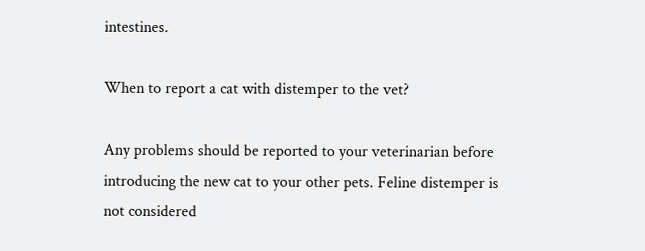intestines.

When to report a cat with distemper to the vet?

Any problems should be reported to your veterinarian before introducing the new cat to your other pets. Feline distemper is not considered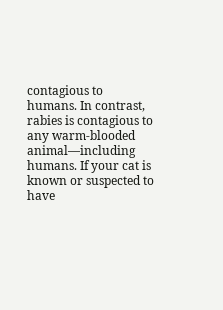contagious to humans. In contrast, rabies is contagious to any warm-blooded animal—including humans. If your cat is known or suspected to have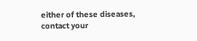either of these diseases, contact your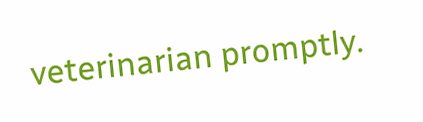veterinarian promptly.